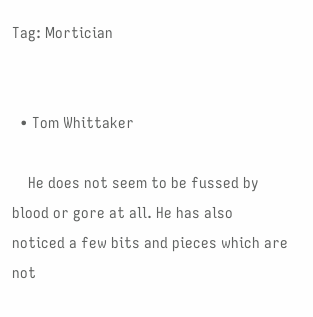Tag: Mortician


  • Tom Whittaker

    He does not seem to be fussed by blood or gore at all. He has also noticed a few bits and pieces which are not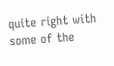quite right with some of the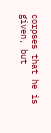corpses that he is given, but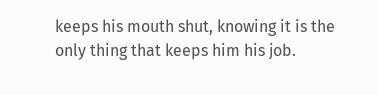keeps his mouth shut, knowing it is the only thing that keeps him his job.